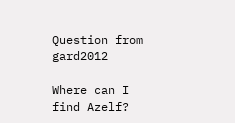Question from gard2012

Where can I find Azelf?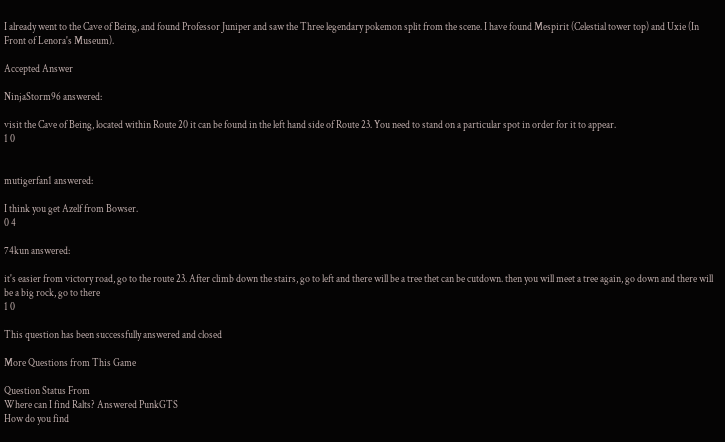I already went to the Cave of Being, and found Professor Juniper and saw the Three legendary pokemon split from the scene. I have found Mespirit (Celestial tower top) and Uxie (In Front of Lenora's Museum).

Accepted Answer

NinjaStorm96 answered:

visit the Cave of Being, located within Route 20 it can be found in the left hand side of Route 23. You need to stand on a particular spot in order for it to appear.
1 0


mutigerfan1 answered:

I think you get Azelf from Bowser.
0 4

74kun answered:

it's easier from victory road, go to the route 23. After climb down the stairs, go to left and there will be a tree thet can be cutdown. then you will meet a tree again, go down and there will be a big rock, go to there
1 0

This question has been successfully answered and closed

More Questions from This Game

Question Status From
Where can I find Ralts? Answered PunkGTS
How do you find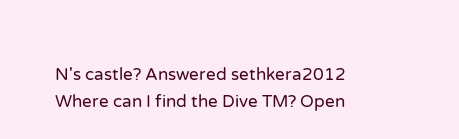N's castle? Answered sethkera2012
Where can I find the Dive TM? Open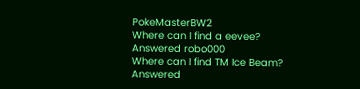PokeMasterBW2
Where can I find a eevee? Answered robo000
Where can I find TM Ice Beam? Answered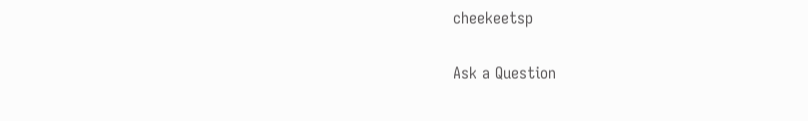cheekeetsp

Ask a Question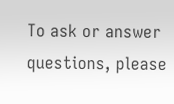To ask or answer questions, please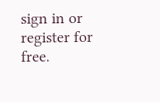sign in or register for free.